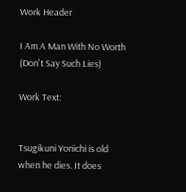Work Header

I Am A Man With No Worth (Don't Say Such Lies)

Work Text:


Tsugikuni Yoriichi is old when he dies. It does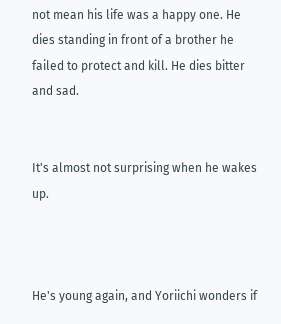not mean his life was a happy one. He dies standing in front of a brother he failed to protect and kill. He dies bitter and sad.


It's almost not surprising when he wakes up.



He's young again, and Yoriichi wonders if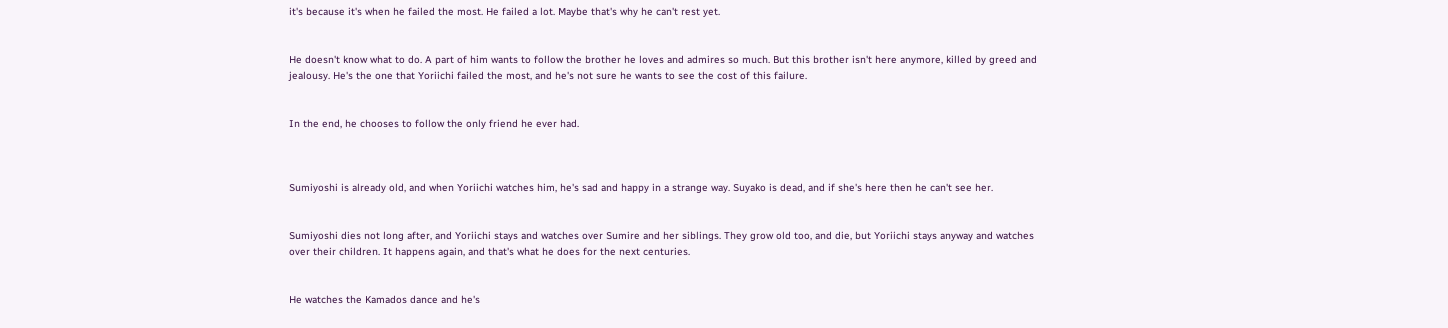it's because it's when he failed the most. He failed a lot. Maybe that's why he can't rest yet.


He doesn't know what to do. A part of him wants to follow the brother he loves and admires so much. But this brother isn't here anymore, killed by greed and jealousy. He's the one that Yoriichi failed the most, and he's not sure he wants to see the cost of this failure.


In the end, he chooses to follow the only friend he ever had.



Sumiyoshi is already old, and when Yoriichi watches him, he's sad and happy in a strange way. Suyako is dead, and if she's here then he can't see her.


Sumiyoshi dies not long after, and Yoriichi stays and watches over Sumire and her siblings. They grow old too, and die, but Yoriichi stays anyway and watches over their children. It happens again, and that's what he does for the next centuries.


He watches the Kamados dance and he's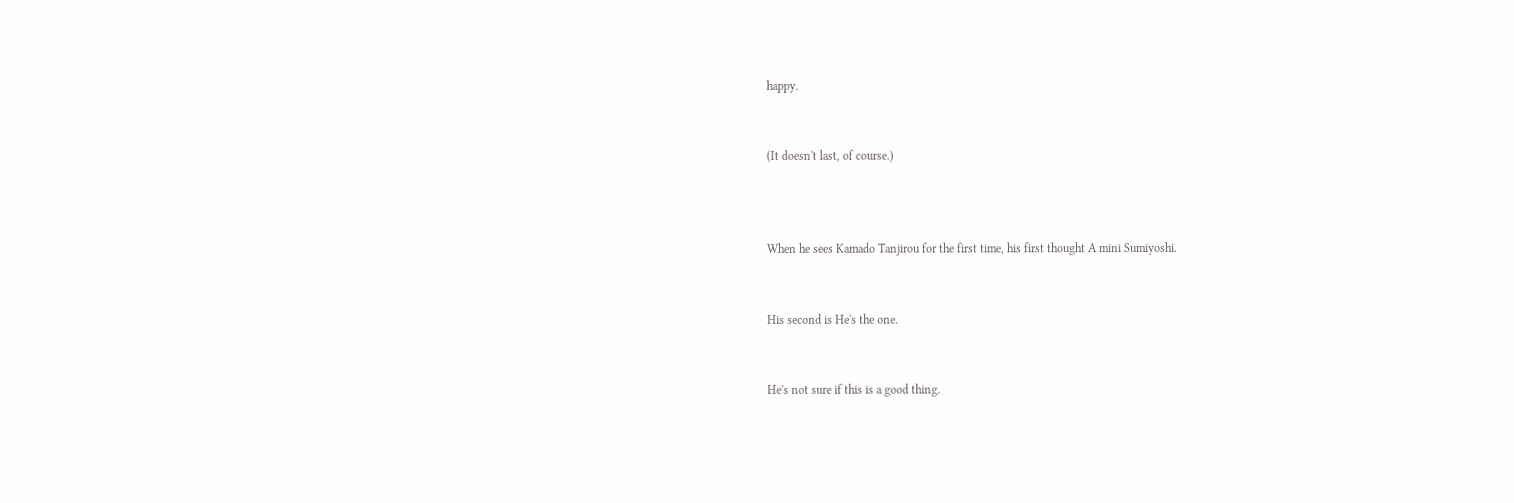happy.


(It doesn't last, of course.)



When he sees Kamado Tanjirou for the first time, his first thought A mini Sumiyoshi.


His second is He's the one.


He's not sure if this is a good thing.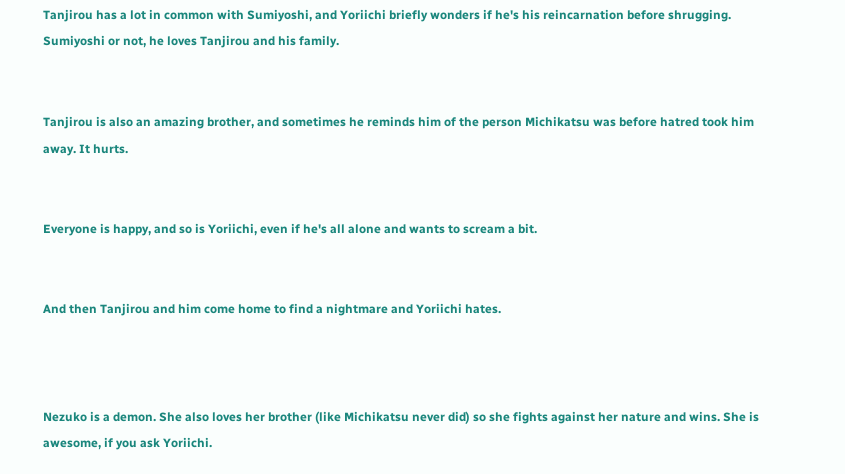Tanjirou has a lot in common with Sumiyoshi, and Yoriichi briefly wonders if he's his reincarnation before shrugging. Sumiyoshi or not, he loves Tanjirou and his family.


Tanjirou is also an amazing brother, and sometimes he reminds him of the person Michikatsu was before hatred took him away. It hurts.


Everyone is happy, and so is Yoriichi, even if he's all alone and wants to scream a bit.


And then Tanjirou and him come home to find a nightmare and Yoriichi hates.



Nezuko is a demon. She also loves her brother (like Michikatsu never did) so she fights against her nature and wins. She is awesome, if you ask Yoriichi.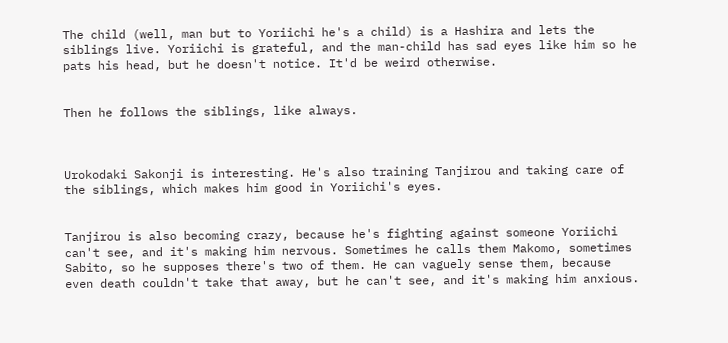The child (well, man but to Yoriichi he's a child) is a Hashira and lets the siblings live. Yoriichi is grateful, and the man-child has sad eyes like him so he pats his head, but he doesn't notice. It'd be weird otherwise.


Then he follows the siblings, like always.



Urokodaki Sakonji is interesting. He's also training Tanjirou and taking care of the siblings, which makes him good in Yoriichi's eyes.


Tanjirou is also becoming crazy, because he's fighting against someone Yoriichi can't see, and it's making him nervous. Sometimes he calls them Makomo, sometimes Sabito, so he supposes there's two of them. He can vaguely sense them, because even death couldn't take that away, but he can't see, and it's making him anxious.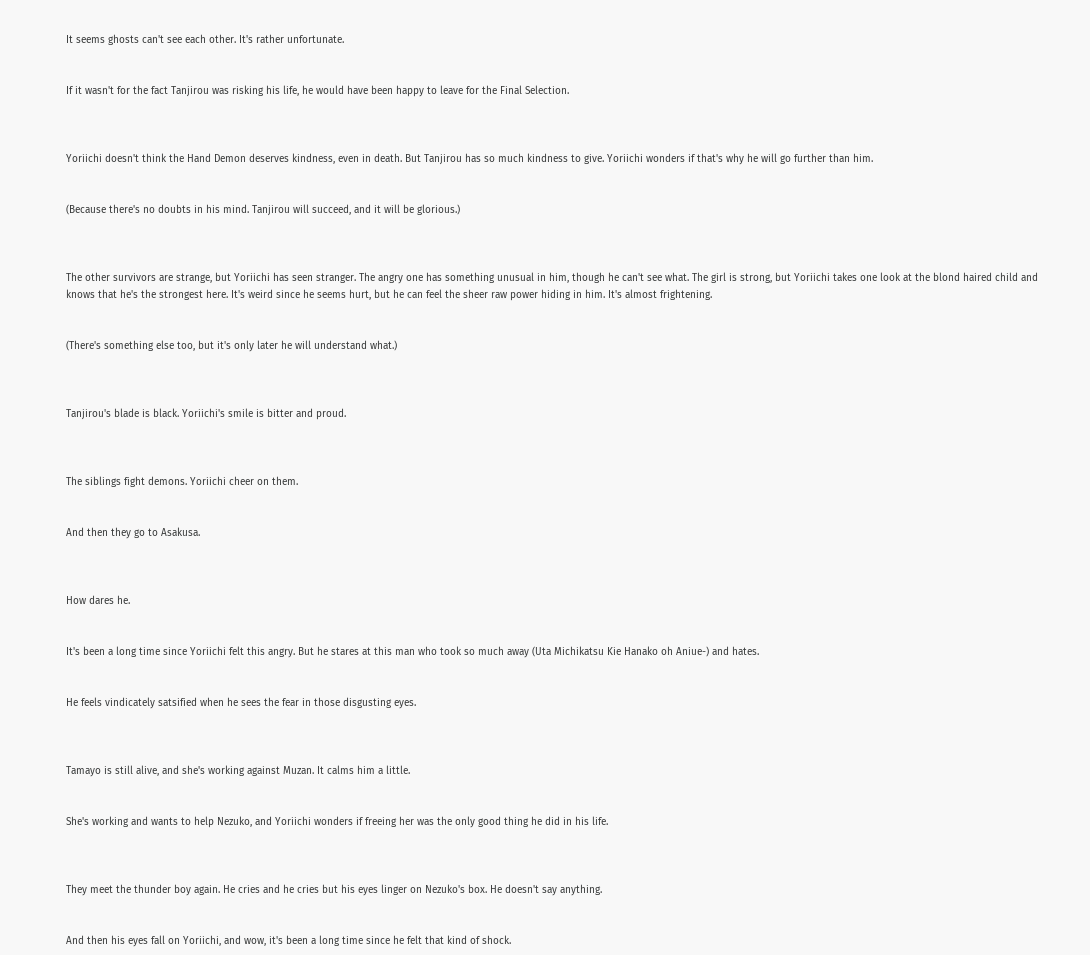It seems ghosts can't see each other. It's rather unfortunate.


If it wasn't for the fact Tanjirou was risking his life, he would have been happy to leave for the Final Selection.



Yoriichi doesn't think the Hand Demon deserves kindness, even in death. But Tanjirou has so much kindness to give. Yoriichi wonders if that's why he will go further than him.


(Because there's no doubts in his mind. Tanjirou will succeed, and it will be glorious.)



The other survivors are strange, but Yoriichi has seen stranger. The angry one has something unusual in him, though he can't see what. The girl is strong, but Yoriichi takes one look at the blond haired child and knows that he's the strongest here. It's weird since he seems hurt, but he can feel the sheer raw power hiding in him. It's almost frightening.


(There's something else too, but it's only later he will understand what.)



Tanjirou's blade is black. Yoriichi's smile is bitter and proud.



The siblings fight demons. Yoriichi cheer on them.


And then they go to Asakusa.



How dares he.


It's been a long time since Yoriichi felt this angry. But he stares at this man who took so much away (Uta Michikatsu Kie Hanako oh Aniue-) and hates.


He feels vindicately satsified when he sees the fear in those disgusting eyes.



Tamayo is still alive, and she's working against Muzan. It calms him a little.


She's working and wants to help Nezuko, and Yoriichi wonders if freeing her was the only good thing he did in his life.



They meet the thunder boy again. He cries and he cries but his eyes linger on Nezuko's box. He doesn't say anything.


And then his eyes fall on Yoriichi, and wow, it's been a long time since he felt that kind of shock.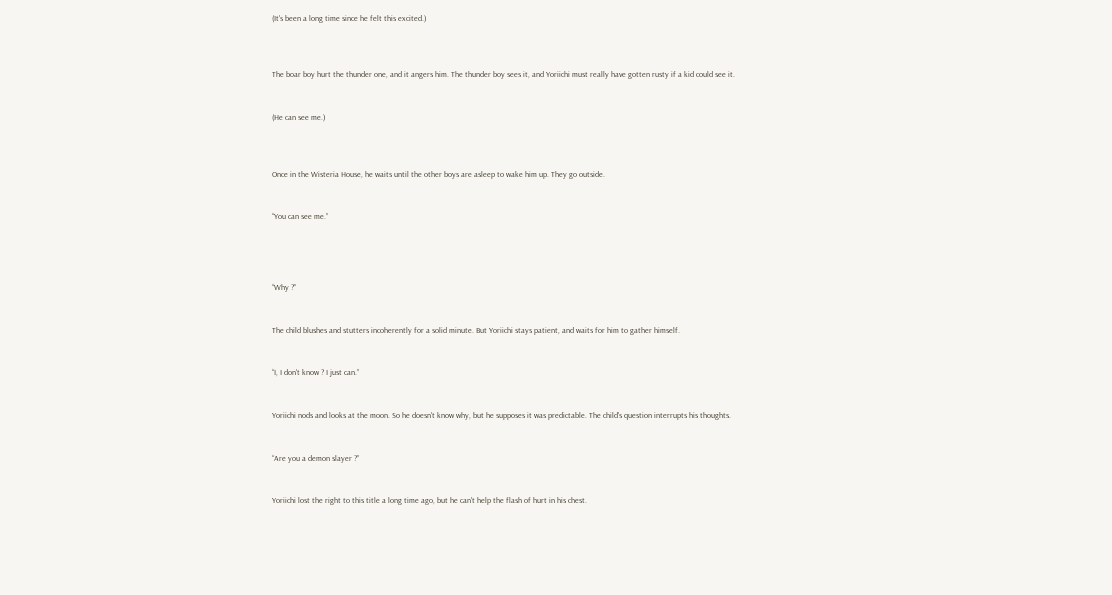(It's been a long time since he felt this excited.)



The boar boy hurt the thunder one, and it angers him. The thunder boy sees it, and Yoriichi must really have gotten rusty if a kid could see it.


(He can see me.)



Once in the Wisteria House, he waits until the other boys are asleep to wake him up. They go outside.


“You can see me.”




“Why ?”


The child blushes and stutters incoherently for a solid minute. But Yoriichi stays patient, and waits for him to gather himself.


“I, I don't know ? I just can.”


Yoriichi nods and looks at the moon. So he doesn't know why, but he supposes it was predictable. The child's question interrupts his thoughts.


“Are you a demon slayer ?”


Yoriichi lost the right to this title a long time ago, but he can't help the flash of hurt in his chest.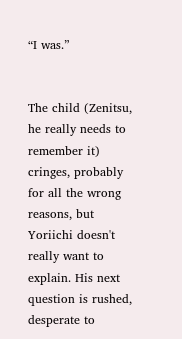“I was.”


The child (Zenitsu, he really needs to remember it) cringes, probably for all the wrong reasons, but Yoriichi doesn't really want to explain. His next question is rushed, desperate to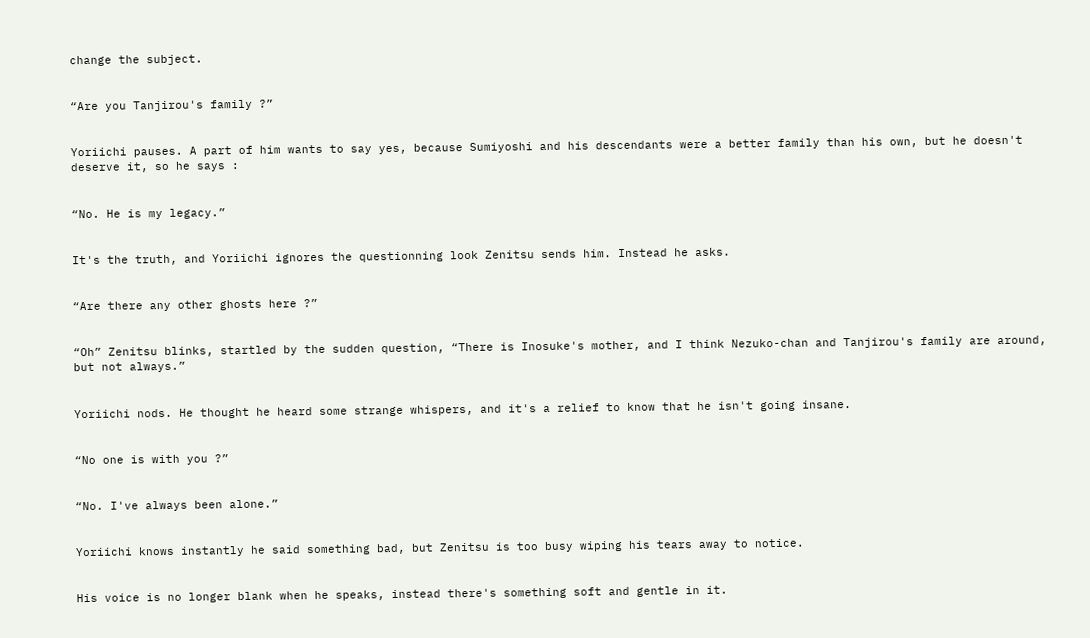change the subject.


“Are you Tanjirou's family ?”


Yoriichi pauses. A part of him wants to say yes, because Sumiyoshi and his descendants were a better family than his own, but he doesn't deserve it, so he says :


“No. He is my legacy.”


It's the truth, and Yoriichi ignores the questionning look Zenitsu sends him. Instead he asks.


“Are there any other ghosts here ?”


“Oh” Zenitsu blinks, startled by the sudden question, “There is Inosuke's mother, and I think Nezuko-chan and Tanjirou's family are around, but not always.”


Yoriichi nods. He thought he heard some strange whispers, and it's a relief to know that he isn't going insane.


“No one is with you ?”


“No. I've always been alone.”


Yoriichi knows instantly he said something bad, but Zenitsu is too busy wiping his tears away to notice.


His voice is no longer blank when he speaks, instead there's something soft and gentle in it.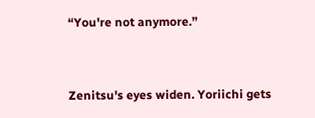“You're not anymore.”


Zenitsu's eyes widen. Yoriichi gets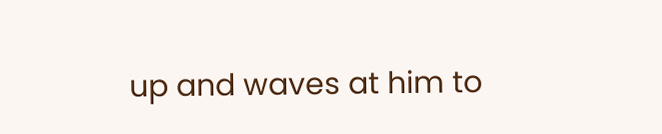up and waves at him to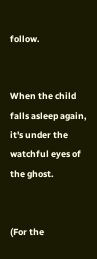follow.


When the child falls asleep again, it's under the watchful eyes of the ghost.


(For the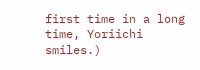first time in a long time, Yoriichi smiles.)